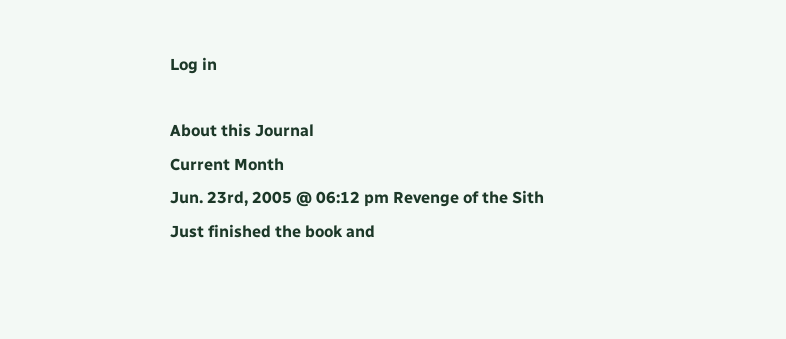Log in

About this Journal
Current Month
Jun. 23rd, 2005 @ 06:12 pm Revenge of the Sith
Just finished the book and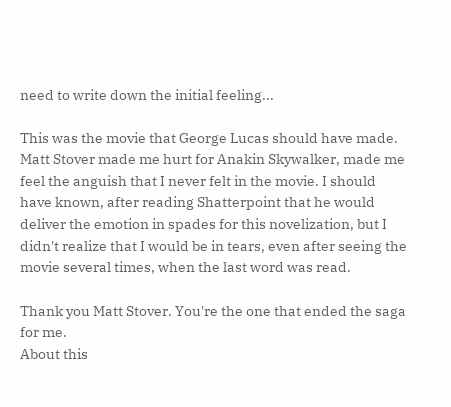need to write down the initial feeling...

This was the movie that George Lucas should have made. Matt Stover made me hurt for Anakin Skywalker, made me feel the anguish that I never felt in the movie. I should have known, after reading Shatterpoint that he would deliver the emotion in spades for this novelization, but I didn't realize that I would be in tears, even after seeing the movie several times, when the last word was read.

Thank you Matt Stover. You're the one that ended the saga for me.
About this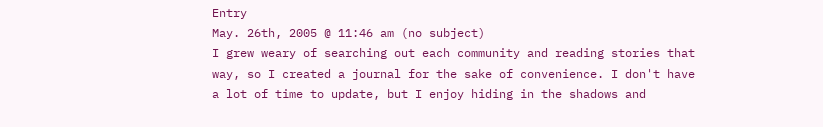Entry
May. 26th, 2005 @ 11:46 am (no subject)
I grew weary of searching out each community and reading stories that way, so I created a journal for the sake of convenience. I don't have a lot of time to update, but I enjoy hiding in the shadows and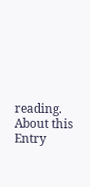reading.
About this Entry